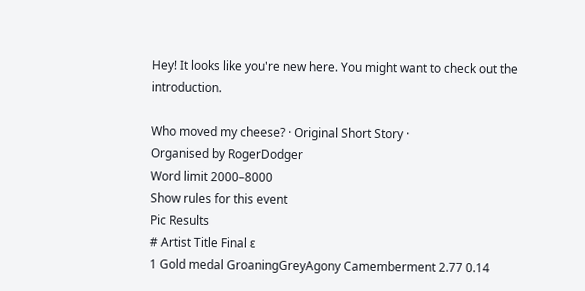Hey! It looks like you're new here. You might want to check out the introduction.

Who moved my cheese? · Original Short Story ·
Organised by RogerDodger
Word limit 2000–8000
Show rules for this event
Pic Results
# Artist Title Final ε
1 Gold medal GroaningGreyAgony Camemberment 2.77 0.14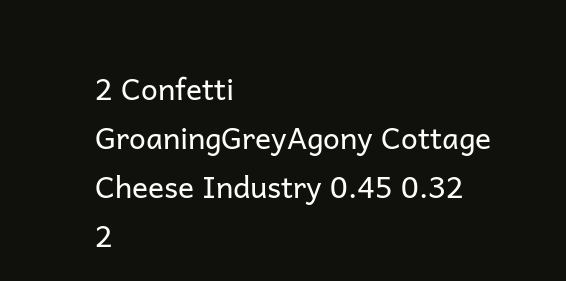2 Confetti GroaningGreyAgony Cottage Cheese Industry 0.45 0.32
2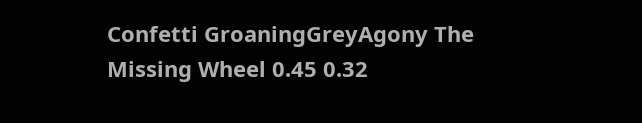Confetti GroaningGreyAgony The Missing Wheel 0.45 0.32